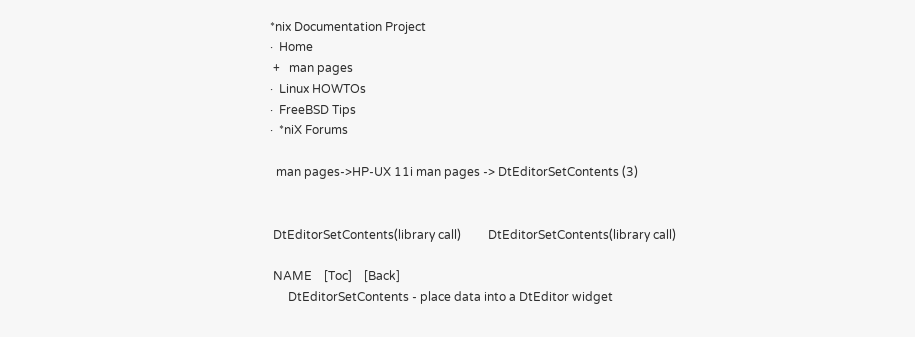*nix Documentation Project
·  Home
 +   man pages
·  Linux HOWTOs
·  FreeBSD Tips
·  *niX Forums

  man pages->HP-UX 11i man pages -> DtEditorSetContents (3)


 DtEditorSetContents(library call)         DtEditorSetContents(library call)

 NAME    [Toc]    [Back]
      DtEditorSetContents - place data into a DtEditor widget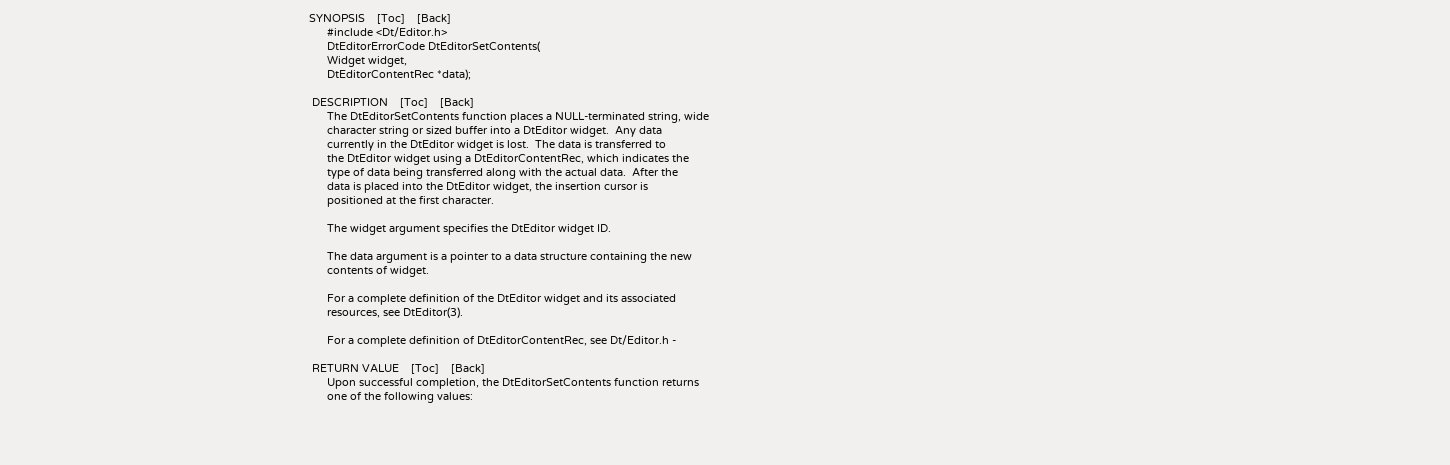SYNOPSIS    [Toc]    [Back]
      #include <Dt/Editor.h>
      DtEditorErrorCode DtEditorSetContents(
      Widget widget,
      DtEditorContentRec *data);

 DESCRIPTION    [Toc]    [Back]
      The DtEditorSetContents function places a NULL-terminated string, wide
      character string or sized buffer into a DtEditor widget.  Any data
      currently in the DtEditor widget is lost.  The data is transferred to
      the DtEditor widget using a DtEditorContentRec, which indicates the
      type of data being transferred along with the actual data.  After the
      data is placed into the DtEditor widget, the insertion cursor is
      positioned at the first character.

      The widget argument specifies the DtEditor widget ID.

      The data argument is a pointer to a data structure containing the new
      contents of widget.

      For a complete definition of the DtEditor widget and its associated
      resources, see DtEditor(3).

      For a complete definition of DtEditorContentRec, see Dt/Editor.h -

 RETURN VALUE    [Toc]    [Back]
      Upon successful completion, the DtEditorSetContents function returns
      one of the following values: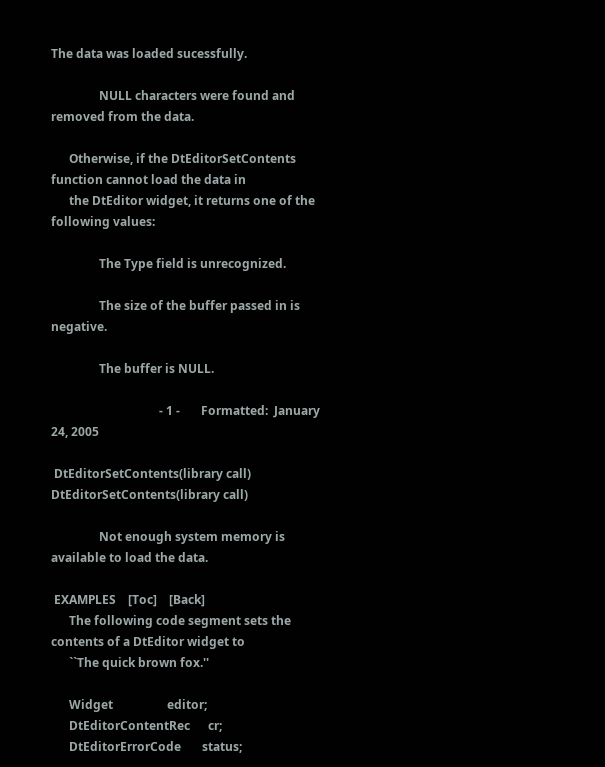The data was loaded sucessfully.

                NULL characters were found and removed from the data.

      Otherwise, if the DtEditorSetContents function cannot load the data in
      the DtEditor widget, it returns one of the following values:

                The Type field is unrecognized.

                The size of the buffer passed in is negative.

                The buffer is NULL.

                                    - 1 -       Formatted:  January 24, 2005

 DtEditorSetContents(library call)         DtEditorSetContents(library call)

                Not enough system memory is available to load the data.

 EXAMPLES    [Toc]    [Back]
      The following code segment sets the contents of a DtEditor widget to
      ``The quick brown fox.''

      Widget                  editor;
      DtEditorContentRec      cr;
      DtEditorErrorCode       status;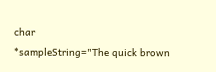char                    *sampleString="The quick brown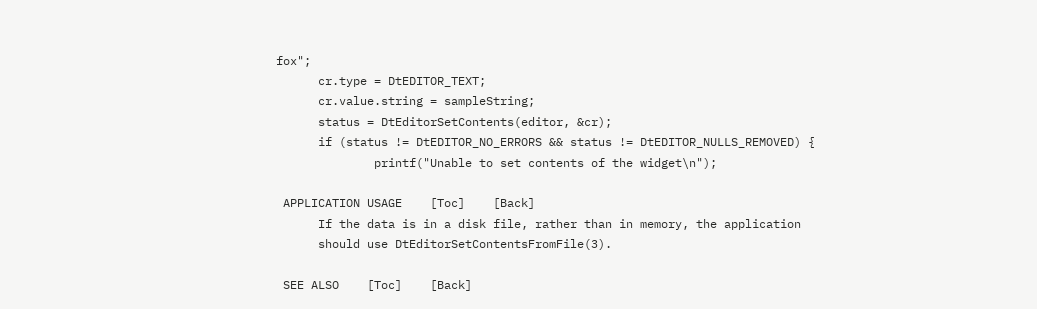fox";
      cr.type = DtEDITOR_TEXT;
      cr.value.string = sampleString;
      status = DtEditorSetContents(editor, &cr);
      if (status != DtEDITOR_NO_ERRORS && status != DtEDITOR_NULLS_REMOVED) {
              printf("Unable to set contents of the widget\n");

 APPLICATION USAGE    [Toc]    [Back]
      If the data is in a disk file, rather than in memory, the application
      should use DtEditorSetContentsFromFile(3).

 SEE ALSO    [Toc]    [Back]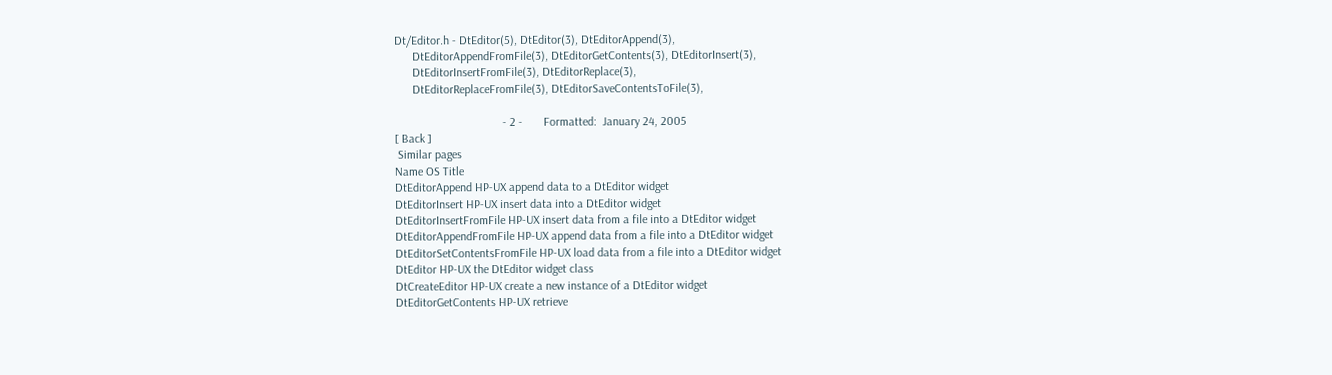Dt/Editor.h - DtEditor(5), DtEditor(3), DtEditorAppend(3),
      DtEditorAppendFromFile(3), DtEditorGetContents(3), DtEditorInsert(3),
      DtEditorInsertFromFile(3), DtEditorReplace(3),
      DtEditorReplaceFromFile(3), DtEditorSaveContentsToFile(3),

                                    - 2 -       Formatted:  January 24, 2005
[ Back ]
 Similar pages
Name OS Title
DtEditorAppend HP-UX append data to a DtEditor widget
DtEditorInsert HP-UX insert data into a DtEditor widget
DtEditorInsertFromFile HP-UX insert data from a file into a DtEditor widget
DtEditorAppendFromFile HP-UX append data from a file into a DtEditor widget
DtEditorSetContentsFromFile HP-UX load data from a file into a DtEditor widget
DtEditor HP-UX the DtEditor widget class
DtCreateEditor HP-UX create a new instance of a DtEditor widget
DtEditorGetContents HP-UX retrieve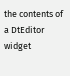the contents of a DtEditor widget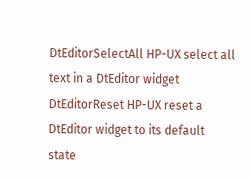DtEditorSelectAll HP-UX select all text in a DtEditor widget
DtEditorReset HP-UX reset a DtEditor widget to its default state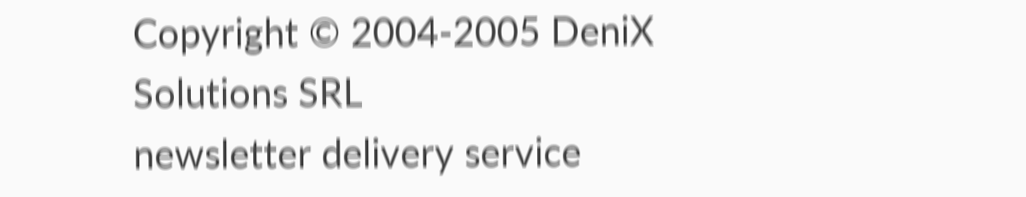Copyright © 2004-2005 DeniX Solutions SRL
newsletter delivery service